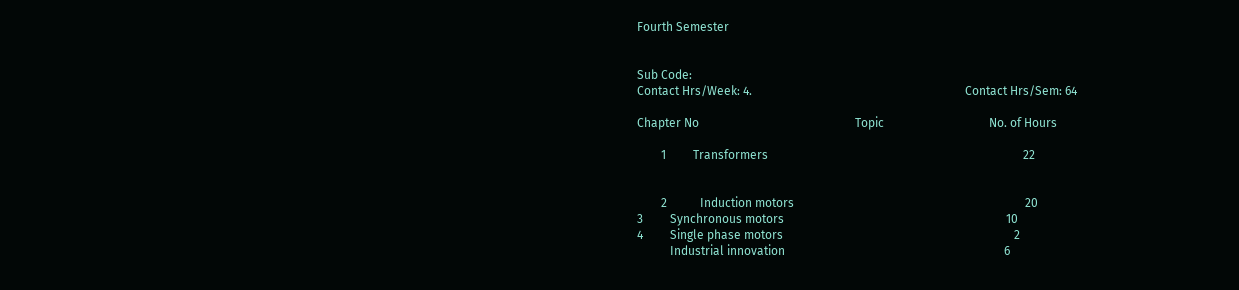Fourth Semester


Sub Code:
Contact Hrs/Week: 4.                                                                       Contact Hrs/Sem: 64

Chapter No                                                    Topic                                   No. of Hours

        1         Transformers                                                                                     22


        2           Induction motors                                                                             20
3         Synchronous motors                                                                          10
4         Single phase motors                                                                             2
           Industrial innovation                                                                         6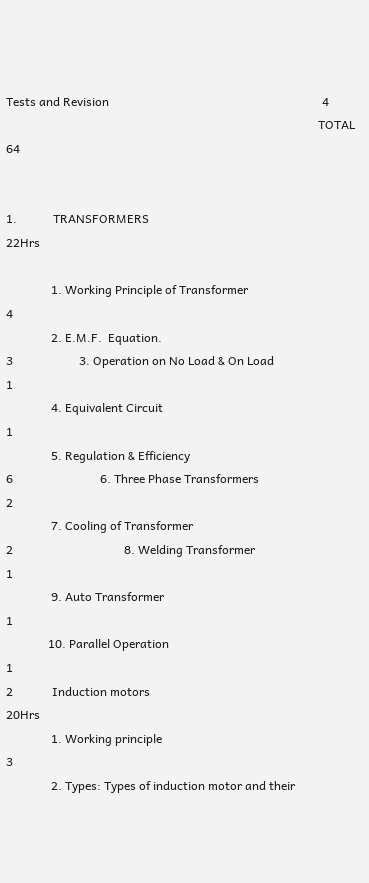Tests and Revision                                                                       4
                                                                                                        TOTAL           64


1.            TRANSFORMERS                                                                                   22Hrs

               1. Working Principle of Transformer                                                           4
               2. E.M.F.  Equation.                                                                                    3                      3. Operation on No Load & On Load                                                                            1
               4. Equivalent Circuit                                                                                    1
               5. Regulation & Efficiency                                                                          6                             6. Three Phase Transformers                                                                        2
               7. Cooling of Transformer                                                                           2                                     8. Welding Transformer                                                                               1
               9. Auto Transformer                                                                                    1
              10. Parallel Operation                                                                                  1
2             Induction motors                                                                                       20Hrs
               1. Working principle                                                                                    3
               2. Types: Types of induction motor and their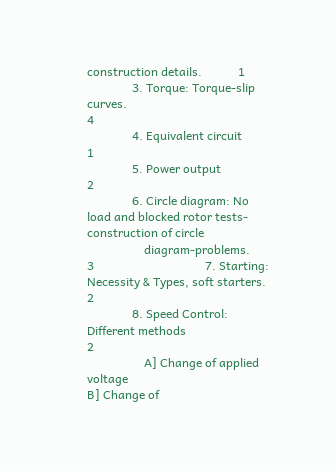construction details.            1
               3. Torque: Torque-slip curves.                                                                      4
               4. Equivalent circuit                                                                                     1
               5. Power output                                                                                           2
               6. Circle diagram: No load and blocked rotor tests-construction of circle
                   diagram-problems.                                                                                   3                                     7. Starting: Necessity & Types, soft starters.                                               2
               8. Speed Control: Different methods                                                          2
                   A] Change of applied voltage                                                                                                             B] Change of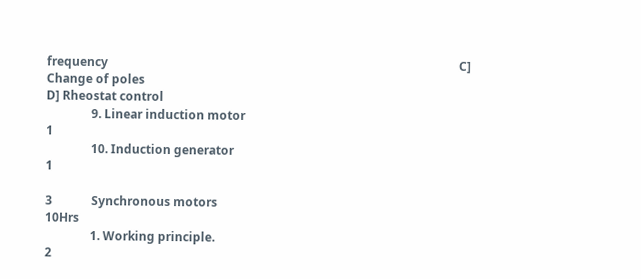frequency                                                                                                                     C] Change of poles                                                                                                                             D] Rheostat control
               9. Linear induction motor                                                                            1
               10. Induction generator                                                                               1

3             Synchronous motors                                                                                  10Hrs
               1. Working principle.                                                                                   2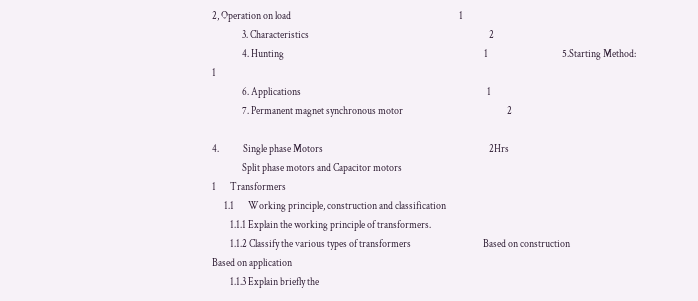2, Operation on load                                                                                    1
               3. Characteristics                                                                                          2
               4. Hunting                                                                                                    1                                     5.Starting Method:                                                                                       1
               6. Applications                                                                                             1
               7. Permanent magnet synchronous motor                                                    2

4.            Single phase Motors                                                                                   2Hrs
               Split phase motors and Capacitor motors
1       Transformers
      1.1       Working principle, construction and classification
         1.1.1 Explain the working principle of transformers.
         1.1.2 Classify the various types of transformers                                    Based on construction                                                  Based on application
         1.1.3 Explain briefly the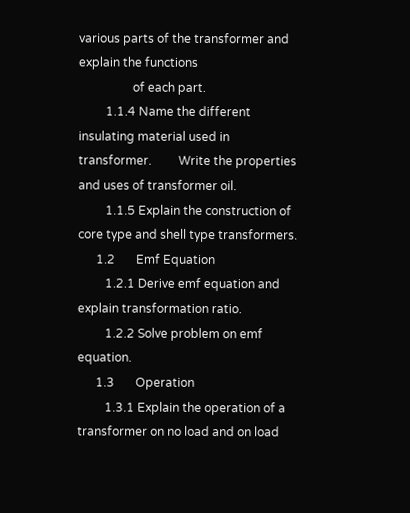various parts of the transformer and explain the functions
                  of each part.
         1.1.4 Name the different insulating material used in transformer.         Write the properties and uses of transformer oil.
         1.1.5 Explain the construction of core type and shell type transformers.
      1.2       Emf Equation
         1.2.1 Derive emf equation and explain transformation ratio.
         1.2.2 Solve problem on emf equation.
      1.3       Operation
         1.3.1 Explain the operation of a transformer on no load and on load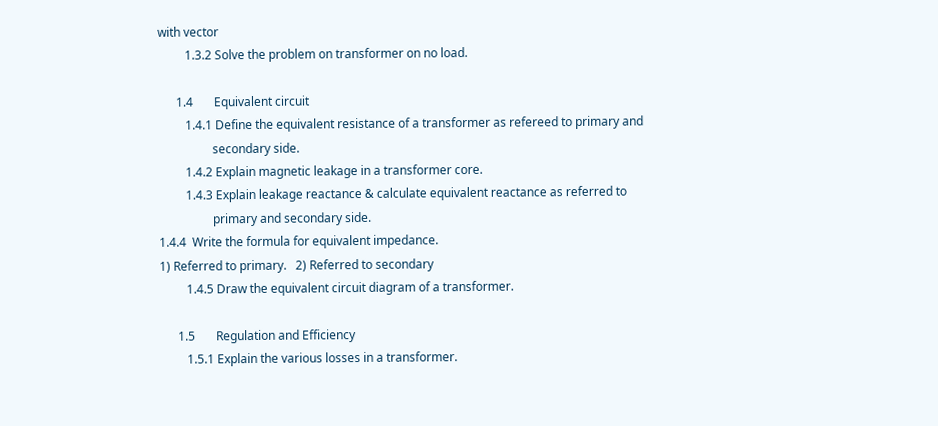with vector
         1.3.2 Solve the problem on transformer on no load.

      1.4       Equivalent circuit
         1.4.1 Define the equivalent resistance of a transformer as refereed to primary and
                  secondary side.
         1.4.2 Explain magnetic leakage in a transformer core.
         1.4.3 Explain leakage reactance & calculate equivalent reactance as referred to
                  primary and secondary side.
1.4.4  Write the formula for equivalent impedance.
1) Referred to primary.   2) Referred to secondary
         1.4.5 Draw the equivalent circuit diagram of a transformer.

      1.5       Regulation and Efficiency
         1.5.1 Explain the various losses in a transformer.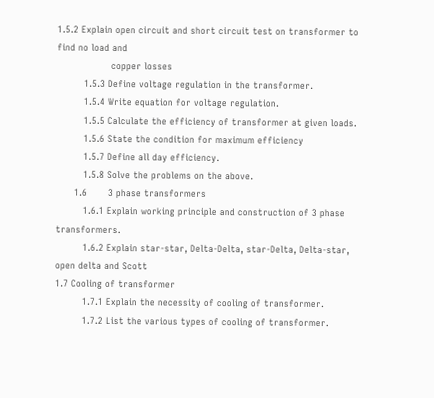1.5.2 Explain open circuit and short circuit test on transformer to find no load and
                  copper losses
         1.5.3 Define voltage regulation in the transformer.
         1.5.4 Write equation for voltage regulation.
         1.5.5 Calculate the efficiency of transformer at given loads.
         1.5.6 State the condition for maximum efficiency
         1.5.7 Define all day efficiency.
         1.5.8 Solve the problems on the above.
      1.6       3 phase transformers
         1.6.1 Explain working principle and construction of 3 phase transformers.
         1.6.2 Explain star-star, Delta-Delta, star-Delta, Delta-star, open delta and Scott
1.7 Cooling of transformer
         1.7.1 Explain the necessity of cooling of transformer.
         1.7.2 List the various types of cooling of transformer.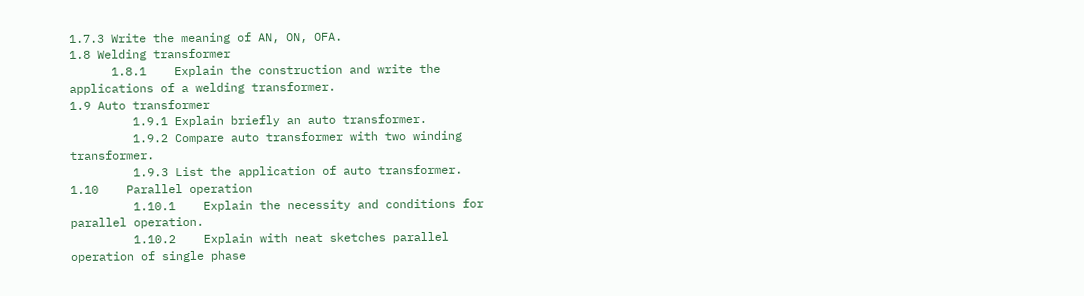1.7.3 Write the meaning of AN, ON, OFA.
1.8 Welding transformer
      1.8.1    Explain the construction and write the applications of a welding transformer.
1.9 Auto transformer
         1.9.1 Explain briefly an auto transformer.
         1.9.2 Compare auto transformer with two winding transformer.
         1.9.3 List the application of auto transformer.
1.10    Parallel operation
         1.10.1    Explain the necessity and conditions for parallel operation.
         1.10.2    Explain with neat sketches parallel operation of single phase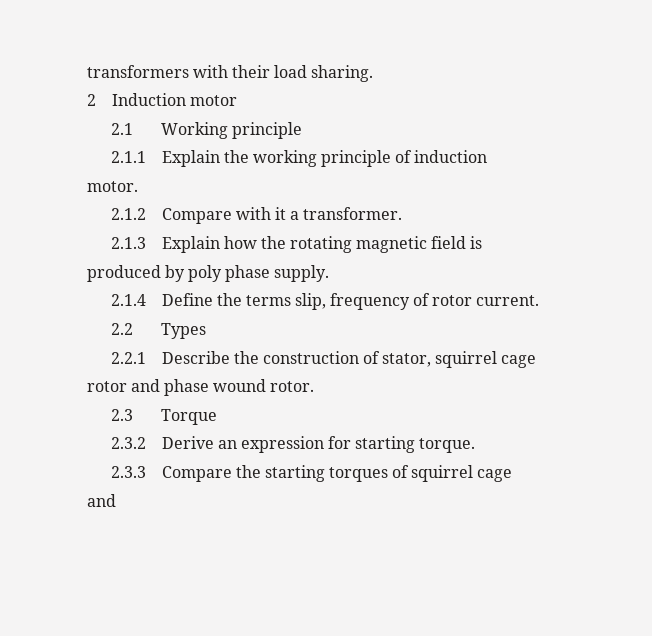transformers with their load sharing.
2    Induction motor
      2.1       Working principle
      2.1.1    Explain the working principle of induction motor.
      2.1.2    Compare with it a transformer.
      2.1.3    Explain how the rotating magnetic field is produced by poly phase supply.
      2.1.4    Define the terms slip, frequency of rotor current.
      2.2       Types
      2.2.1    Describe the construction of stator, squirrel cage rotor and phase wound rotor.
      2.3       Torque
      2.3.2    Derive an expression for starting torque.
      2.3.3    Compare the starting torques of squirrel cage and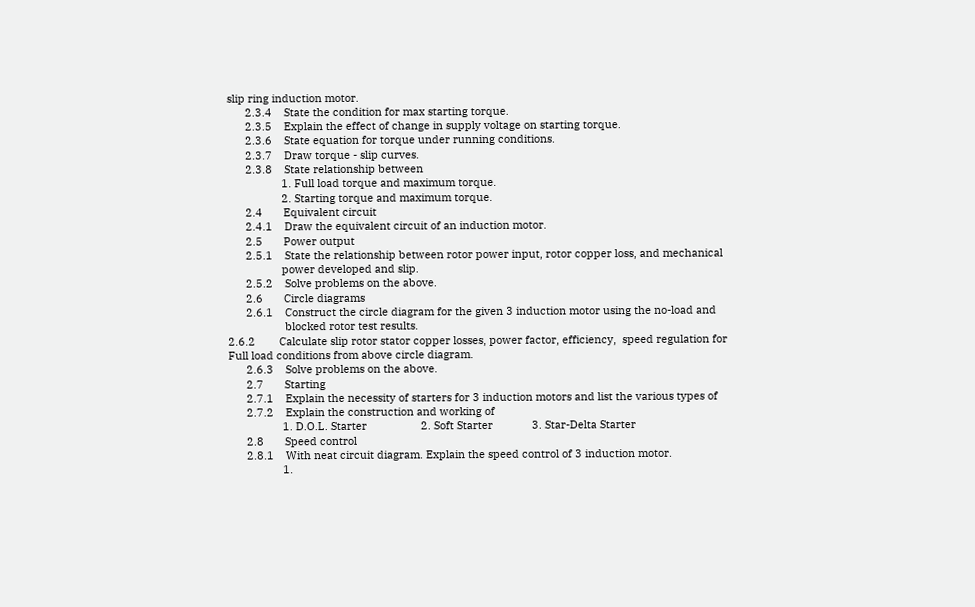slip ring induction motor.
      2.3.4    State the condition for max starting torque.
      2.3.5    Explain the effect of change in supply voltage on starting torque.
      2.3.6    State equation for torque under running conditions.
      2.3.7    Draw torque - slip curves.
      2.3.8    State relationship between
                  1. Full load torque and maximum torque.
                  2. Starting torque and maximum torque.
      2.4       Equivalent circuit
      2.4.1    Draw the equivalent circuit of an induction motor.
      2.5       Power output
      2.5.1    State the relationship between rotor power input, rotor copper loss, and mechanical
                  power developed and slip.
      2.5.2    Solve problems on the above.
      2.6       Circle diagrams
      2.6.1    Construct the circle diagram for the given 3 induction motor using the no-load and
                   blocked rotor test results.
2.6.2        Calculate slip rotor stator copper losses, power factor, efficiency,  speed regulation for
Full load conditions from above circle diagram.
      2.6.3    Solve problems on the above.
      2.7       Starting
      2.7.1    Explain the necessity of starters for 3 induction motors and list the various types of
      2.7.2    Explain the construction and working of
                  1. D.O.L. Starter                  2. Soft Starter             3. Star-Delta Starter
      2.8       Speed control
      2.8.1    With neat circuit diagram. Explain the speed control of 3 induction motor.
                  1.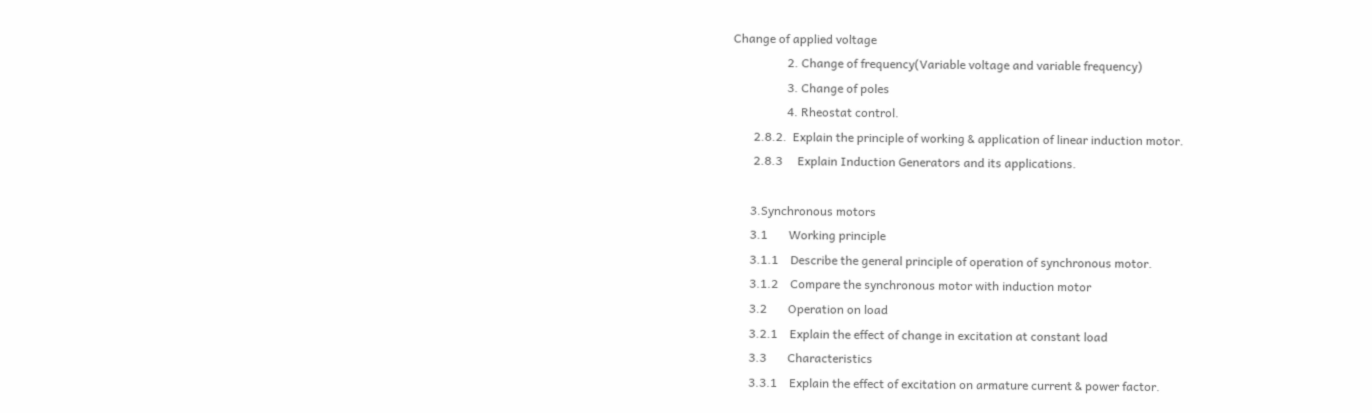Change of applied voltage
                  2. Change of frequency(Variable voltage and variable frequency)
                  3. Change of poles
                  4. Rheostat control.
       2.8.2.  Explain the principle of working & application of linear induction motor.
       2.8.3     Explain Induction Generators and its applications.

      3.Synchronous motors
      3.1       Working principle
      3.1.1    Describe the general principle of operation of synchronous motor.
      3.1.2    Compare the synchronous motor with induction motor
      3.2       Operation on load
      3.2.1    Explain the effect of change in excitation at constant load
      3.3       Characteristics
      3.3.1    Explain the effect of excitation on armature current & power factor.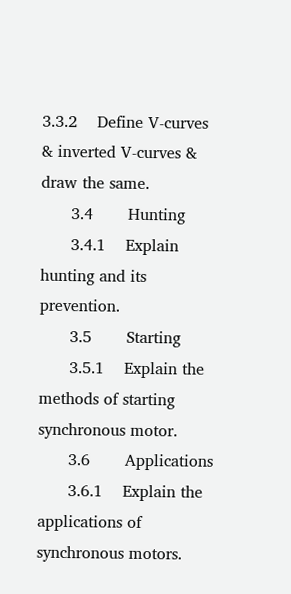3.3.2    Define V-curves & inverted V-curves & draw the same.
      3.4       Hunting
      3.4.1    Explain hunting and its prevention.
      3.5       Starting
      3.5.1    Explain the methods of starting synchronous motor.
      3.6       Applications
      3.6.1    Explain the applications of synchronous motors.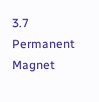3.7       Permanent Magnet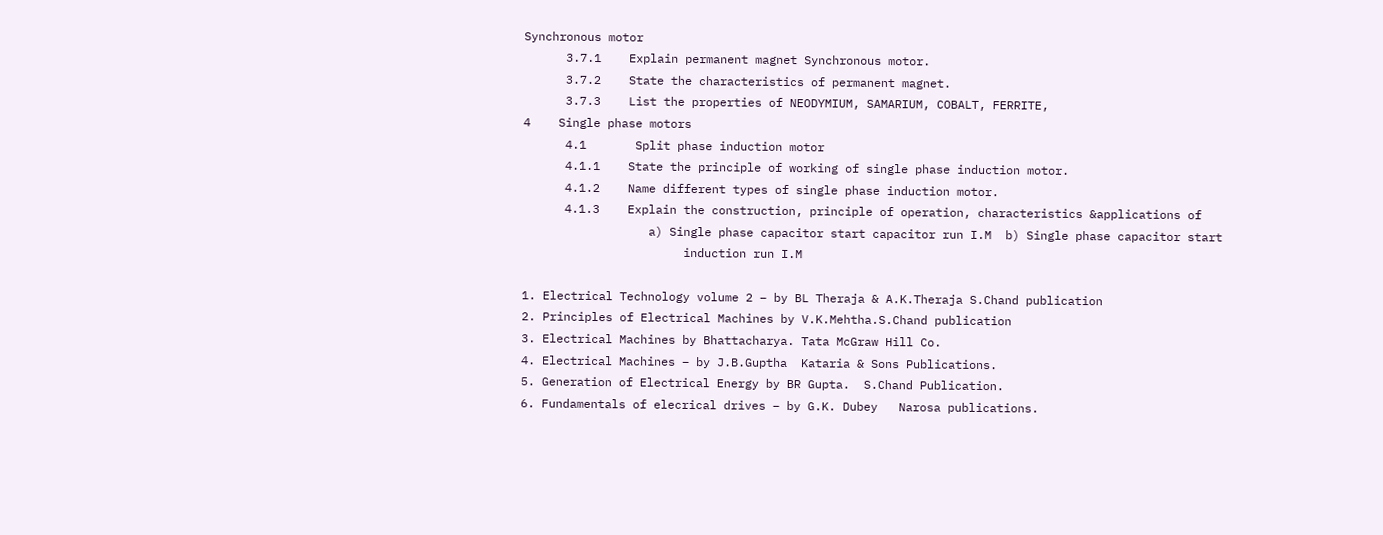Synchronous motor
      3.7.1    Explain permanent magnet Synchronous motor.
      3.7.2    State the characteristics of permanent magnet.
      3.7.3    List the properties of NEODYMIUM, SAMARIUM, COBALT, FERRITE,
4    Single phase motors
      4.1       Split phase induction motor
      4.1.1    State the principle of working of single phase induction motor.
      4.1.2    Name different types of single phase induction motor.
      4.1.3    Explain the construction, principle of operation, characteristics &applications of
                  a) Single phase capacitor start capacitor run I.M  b) Single phase capacitor start
                       induction run I.M

1. Electrical Technology volume 2 – by BL Theraja & A.K.Theraja S.Chand publication
2. Principles of Electrical Machines by V.K.Mehtha.S.Chand publication
3. Electrical Machines by Bhattacharya. Tata McGraw Hill Co.
4. Electrical Machines – by J.B.Guptha  Kataria & Sons Publications.
5. Generation of Electrical Energy by BR Gupta.  S.Chand Publication.
6. Fundamentals of elecrical drives – by G.K. Dubey   Narosa publications.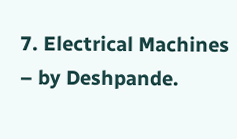7. Electrical Machines – by Deshpande.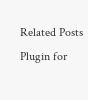Related Posts Plugin for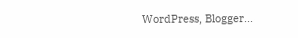WordPress, Blogger...